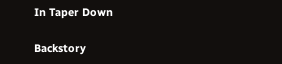In Taper Down

Backstory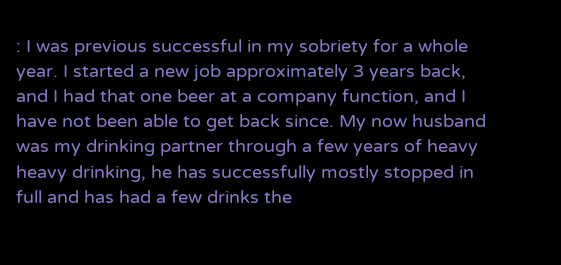: I was previous successful in my sobriety for a whole year. I started a new job approximately 3 years back, and I had that one beer at a company function, and I have not been able to get back since. My now husband was my drinking partner through a few years of heavy heavy drinking, he has successfully mostly stopped in full and has had a few drinks the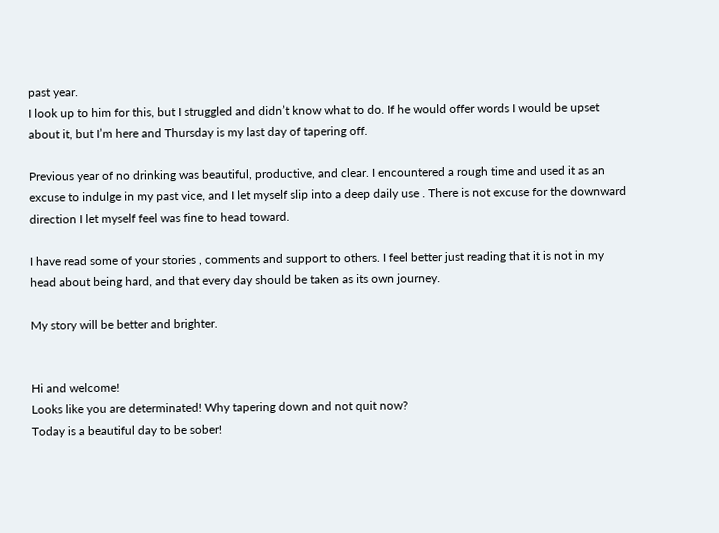past year.
I look up to him for this, but I struggled and didn’t know what to do. If he would offer words I would be upset about it, but I’m here and Thursday is my last day of tapering off.

Previous year of no drinking was beautiful, productive, and clear. I encountered a rough time and used it as an excuse to indulge in my past vice, and I let myself slip into a deep daily use . There is not excuse for the downward direction I let myself feel was fine to head toward.

I have read some of your stories , comments and support to others. I feel better just reading that it is not in my head about being hard, and that every day should be taken as its own journey.

My story will be better and brighter.


Hi and welcome!
Looks like you are determinated! Why tapering down and not quit now?
Today is a beautiful day to be sober!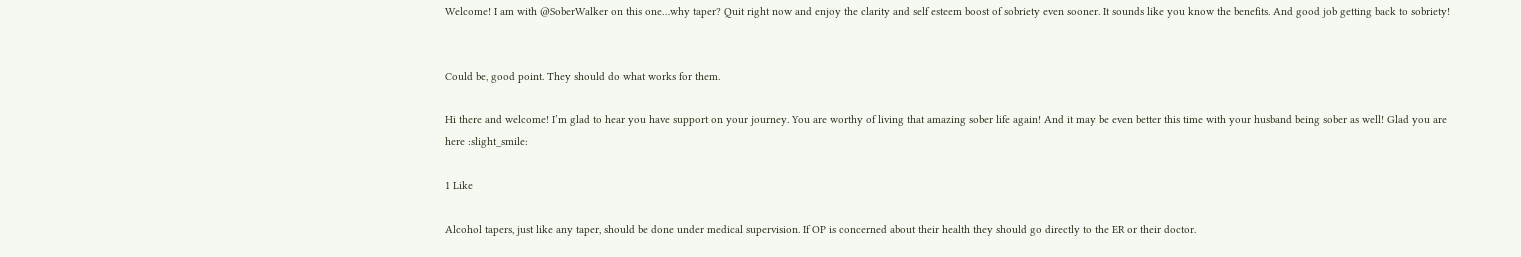Welcome! I am with @SoberWalker on this one…why taper? Quit right now and enjoy the clarity and self esteem boost of sobriety even sooner. It sounds like you know the benefits. And good job getting back to sobriety!


Could be, good point. They should do what works for them.

Hi there and welcome! I’m glad to hear you have support on your journey. You are worthy of living that amazing sober life again! And it may be even better this time with your husband being sober as well! Glad you are here :slight_smile:

1 Like

Alcohol tapers, just like any taper, should be done under medical supervision. If OP is concerned about their health they should go directly to the ER or their doctor.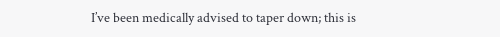I’ve been medically advised to taper down; this is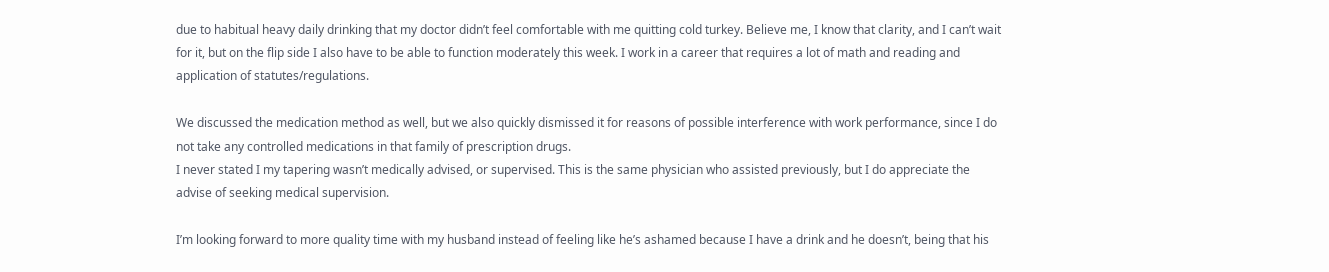due to habitual heavy daily drinking that my doctor didn’t feel comfortable with me quitting cold turkey. Believe me, I know that clarity, and I can’t wait for it, but on the flip side I also have to be able to function moderately this week. I work in a career that requires a lot of math and reading and application of statutes/regulations.

We discussed the medication method as well, but we also quickly dismissed it for reasons of possible interference with work performance, since I do not take any controlled medications in that family of prescription drugs.
I never stated I my tapering wasn’t medically advised, or supervised. This is the same physician who assisted previously, but I do appreciate the advise of seeking medical supervision.

I’m looking forward to more quality time with my husband instead of feeling like he’s ashamed because I have a drink and he doesn’t, being that his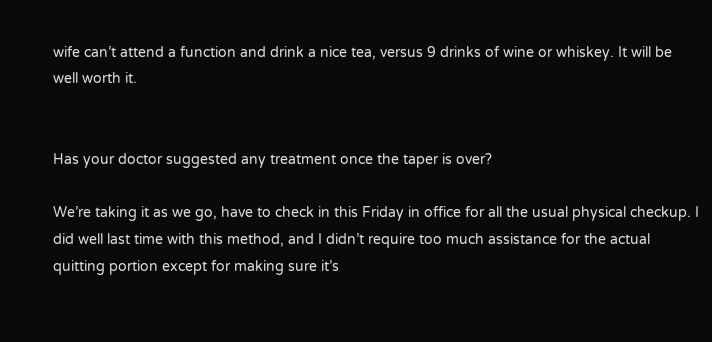wife can’t attend a function and drink a nice tea, versus 9 drinks of wine or whiskey. It will be well worth it.


Has your doctor suggested any treatment once the taper is over?

We’re taking it as we go, have to check in this Friday in office for all the usual physical checkup. I did well last time with this method, and I didn’t require too much assistance for the actual quitting portion except for making sure it’s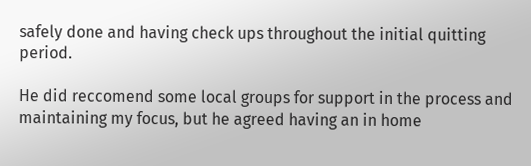safely done and having check ups throughout the initial quitting period.

He did reccomend some local groups for support in the process and maintaining my focus, but he agreed having an in home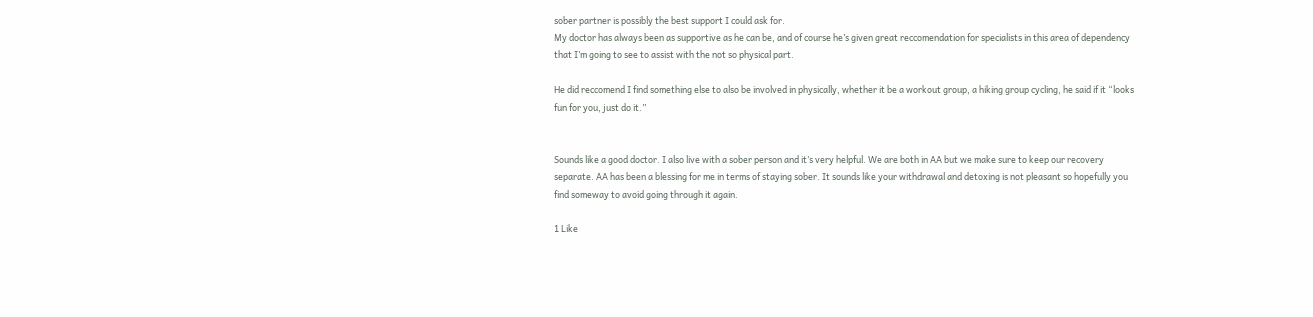sober partner is possibly the best support I could ask for.
My doctor has always been as supportive as he can be, and of course he’s given great reccomendation for specialists in this area of dependency that I’m going to see to assist with the not so physical part.

He did reccomend I find something else to also be involved in physically, whether it be a workout group, a hiking group cycling, he said if it “looks fun for you, just do it.”


Sounds like a good doctor. I also live with a sober person and it’s very helpful. We are both in AA but we make sure to keep our recovery separate. AA has been a blessing for me in terms of staying sober. It sounds like your withdrawal and detoxing is not pleasant so hopefully you find someway to avoid going through it again.

1 Like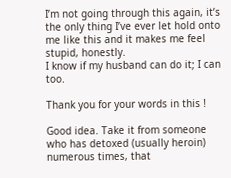I’m not going through this again, it’s the only thing I’ve ever let hold onto me like this and it makes me feel stupid, honestly.
I know if my husband can do it; I can too.

Thank you for your words in this !

Good idea. Take it from someone who has detoxed (usually heroin) numerous times, that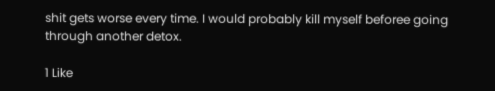shit gets worse every time. I would probably kill myself beforee going through another detox.

1 Like